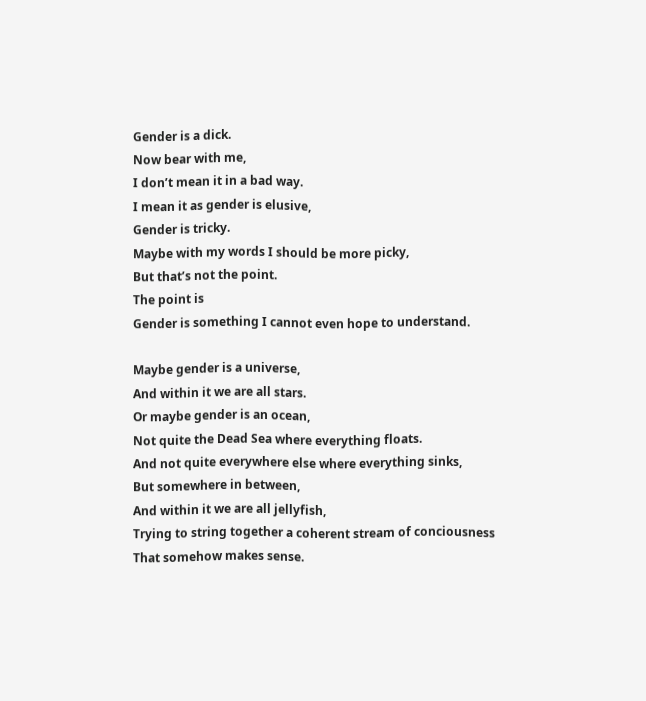Gender is a dick.
Now bear with me,
I don’t mean it in a bad way.
I mean it as gender is elusive,
Gender is tricky.
Maybe with my words I should be more picky,
But that’s not the point.
The point is
Gender is something I cannot even hope to understand.

Maybe gender is a universe,
And within it we are all stars.
Or maybe gender is an ocean,
Not quite the Dead Sea where everything floats.
And not quite everywhere else where everything sinks,
But somewhere in between,
And within it we are all jellyfish,
Trying to string together a coherent stream of conciousness
That somehow makes sense.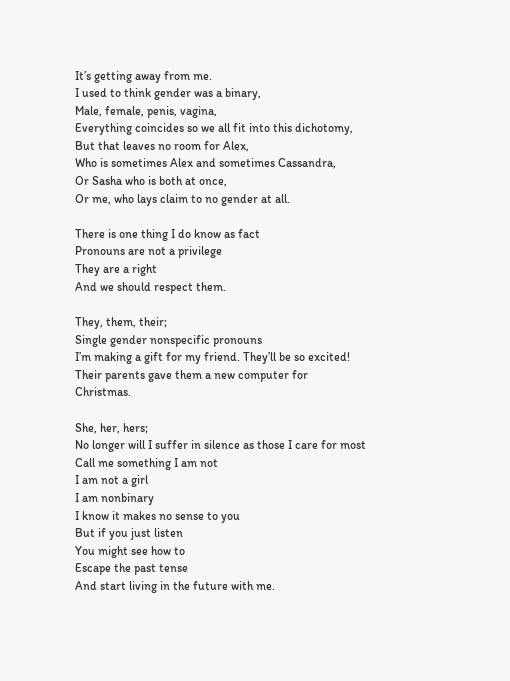It’s getting away from me.
I used to think gender was a binary,
Male, female, penis, vagina,
Everything coincides so we all fit into this dichotomy,
But that leaves no room for Alex,
Who is sometimes Alex and sometimes Cassandra,
Or Sasha who is both at once,
Or me, who lays claim to no gender at all.

There is one thing I do know as fact
Pronouns are not a privilege
They are a right
And we should respect them.

They, them, their;
Single gender nonspecific pronouns
I’m making a gift for my friend. They’ll be so excited!
Their parents gave them a new computer for Christmas.

She, her, hers;
No longer will I suffer in silence as those I care for most
Call me something I am not
I am not a girl
I am nonbinary
I know it makes no sense to you
But if you just listen
You might see how to
Escape the past tense
And start living in the future with me.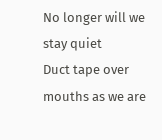No longer will we stay quiet
Duct tape over mouths as we are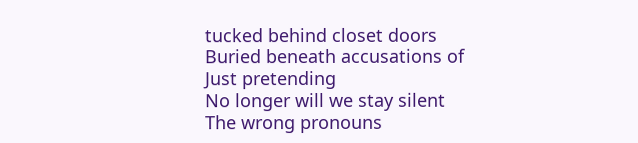tucked behind closet doors
Buried beneath accusations of
Just pretending
No longer will we stay silent
The wrong pronouns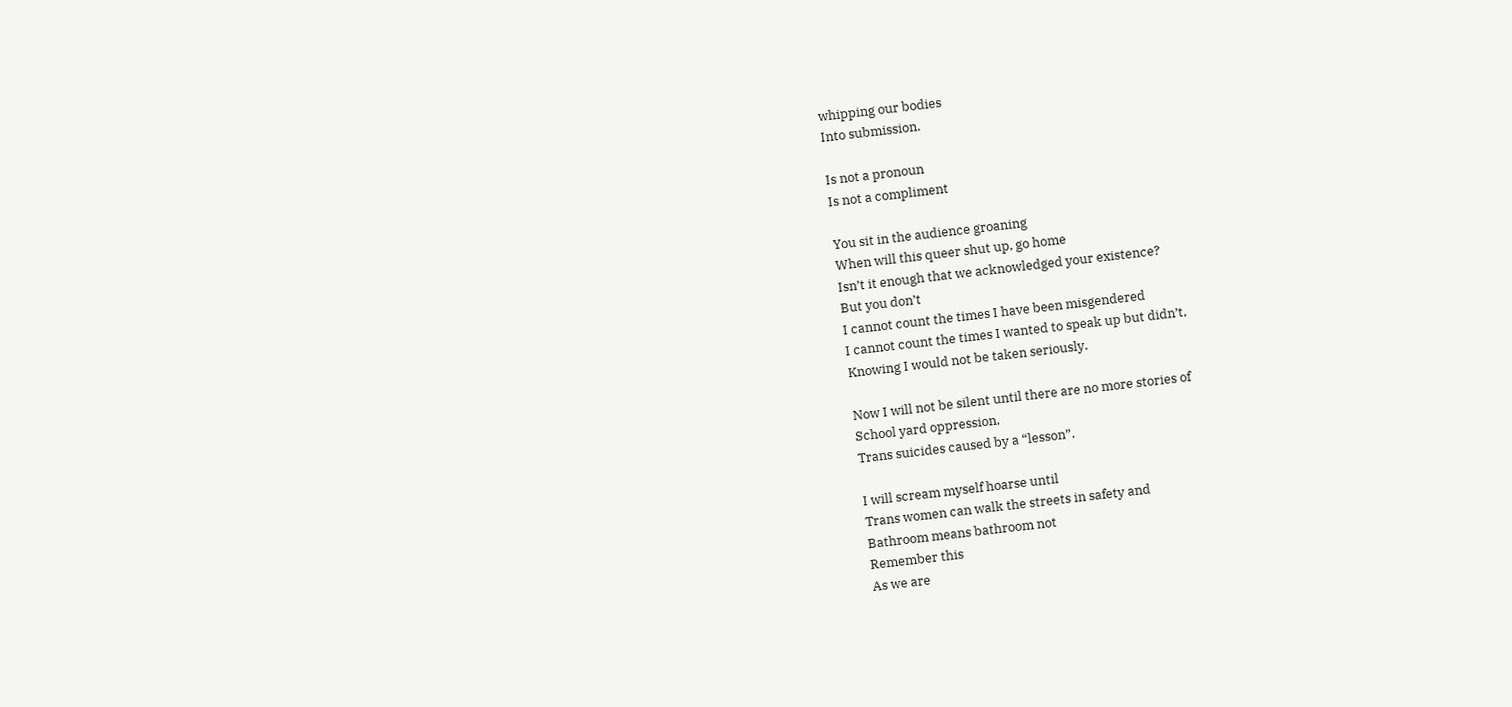whipping our bodies
Into submission.

Is not a pronoun
Is not a compliment

You sit in the audience groaning
When will this queer shut up, go home
Isn’t it enough that we acknowledged your existence?
But you don’t
I cannot count the times I have been misgendered
I cannot count the times I wanted to speak up but didn’t,
Knowing I would not be taken seriously.

Now I will not be silent until there are no more stories of
School yard oppression,
Trans suicides caused by a “lesson”.

I will scream myself hoarse until
Trans women can walk the streets in safety and
Bathroom means bathroom not
Remember this
As we are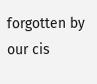forgotten by our cis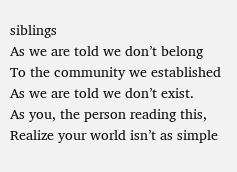siblings
As we are told we don’t belong
To the community we established
As we are told we don’t exist.
As you, the person reading this,
Realize your world isn’t as simple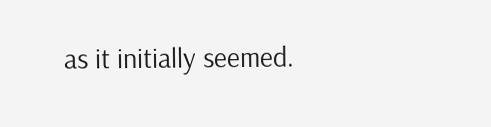as it initially seemed.